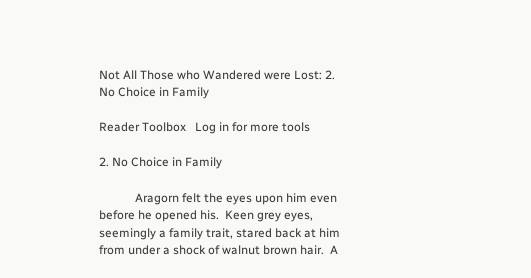Not All Those who Wandered were Lost: 2. No Choice in Family

Reader Toolbox   Log in for more tools

2. No Choice in Family

            Aragorn felt the eyes upon him even before he opened his.  Keen grey eyes, seemingly a family trait, stared back at him from under a shock of walnut brown hair.  A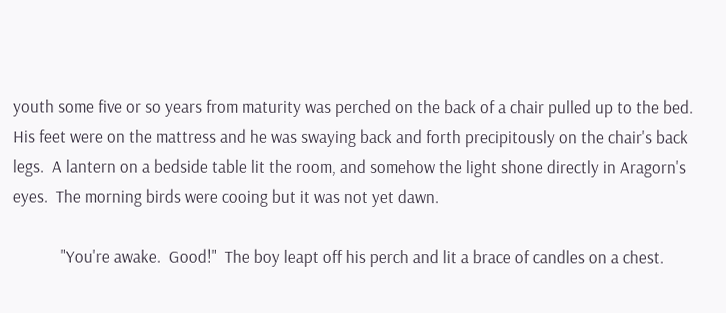youth some five or so years from maturity was perched on the back of a chair pulled up to the bed.  His feet were on the mattress and he was swaying back and forth precipitously on the chair's back legs.  A lantern on a bedside table lit the room, and somehow the light shone directly in Aragorn's eyes.  The morning birds were cooing but it was not yet dawn.

            "You're awake.  Good!"  The boy leapt off his perch and lit a brace of candles on a chest.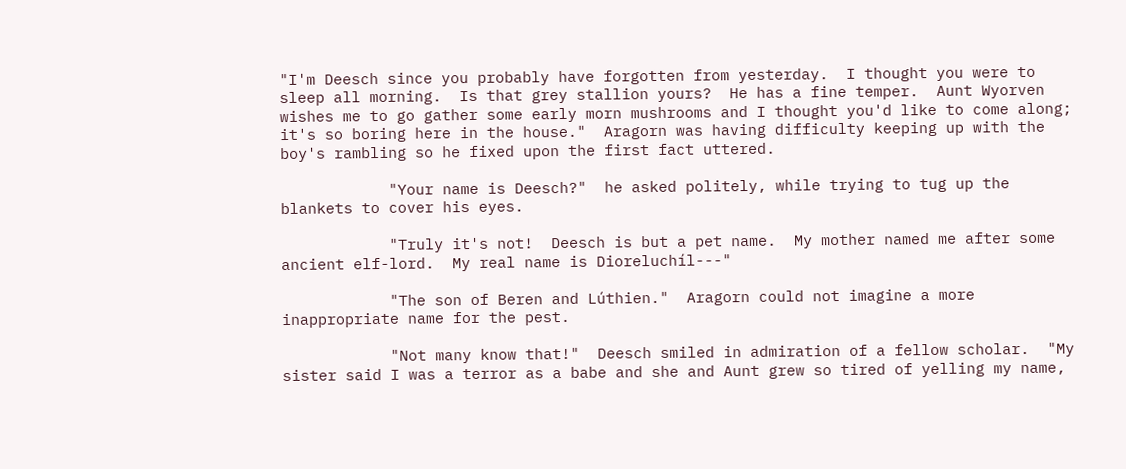"I'm Deesch since you probably have forgotten from yesterday.  I thought you were to sleep all morning.  Is that grey stallion yours?  He has a fine temper.  Aunt Wyorven wishes me to go gather some early morn mushrooms and I thought you'd like to come along; it's so boring here in the house."  Aragorn was having difficulty keeping up with the boy's rambling so he fixed upon the first fact uttered.

            "Your name is Deesch?"  he asked politely, while trying to tug up the blankets to cover his eyes.

            "Truly it's not!  Deesch is but a pet name.  My mother named me after some ancient elf-lord.  My real name is Dioreluchíl---"

            "The son of Beren and Lúthien."  Aragorn could not imagine a more inappropriate name for the pest.

            "Not many know that!"  Deesch smiled in admiration of a fellow scholar.  "My sister said I was a terror as a babe and she and Aunt grew so tired of yelling my name,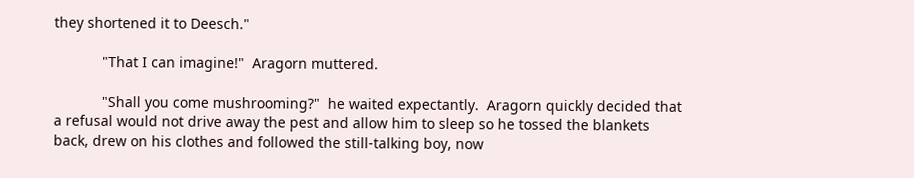they shortened it to Deesch."

            "That I can imagine!"  Aragorn muttered.

            "Shall you come mushrooming?"  he waited expectantly.  Aragorn quickly decided that a refusal would not drive away the pest and allow him to sleep so he tossed the blankets back, drew on his clothes and followed the still-talking boy, now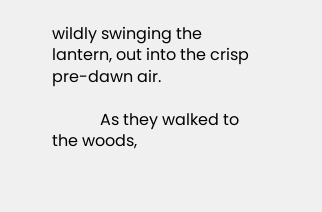wildly swinging the lantern, out into the crisp pre-dawn air.

            As they walked to the woods,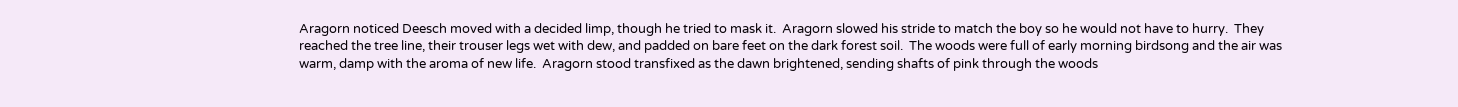Aragorn noticed Deesch moved with a decided limp, though he tried to mask it.  Aragorn slowed his stride to match the boy so he would not have to hurry.  They reached the tree line, their trouser legs wet with dew, and padded on bare feet on the dark forest soil.  The woods were full of early morning birdsong and the air was warm, damp with the aroma of new life.  Aragorn stood transfixed as the dawn brightened, sending shafts of pink through the woods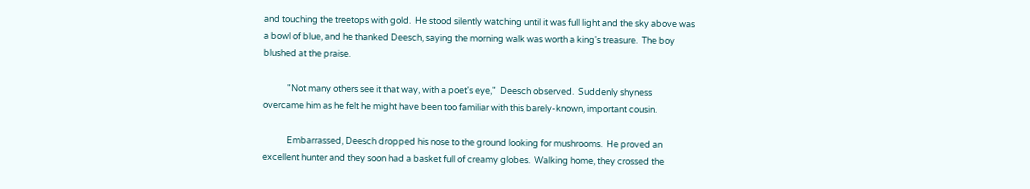and touching the treetops with gold.  He stood silently watching until it was full light and the sky above was a bowl of blue, and he thanked Deesch, saying the morning walk was worth a king's treasure.  The boy blushed at the praise.

            "Not many others see it that way, with a poet's eye,"  Deesch observed.  Suddenly shyness overcame him as he felt he might have been too familiar with this barely-known, important cousin.

            Embarrassed, Deesch dropped his nose to the ground looking for mushrooms.  He proved an excellent hunter and they soon had a basket full of creamy globes.  Walking home, they crossed the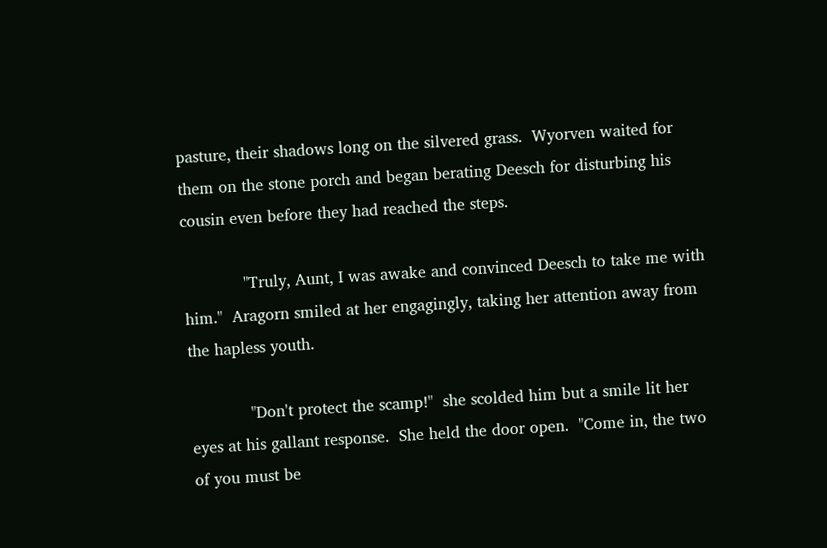pasture, their shadows long on the silvered grass.  Wyorven waited for them on the stone porch and began berating Deesch for disturbing his cousin even before they had reached the steps.

            "Truly, Aunt, I was awake and convinced Deesch to take me with him."  Aragorn smiled at her engagingly, taking her attention away from the hapless youth.

            "Don't protect the scamp!"  she scolded him but a smile lit her eyes at his gallant response.  She held the door open.  "Come in, the two of you must be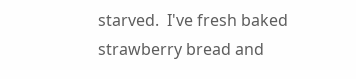starved.  I've fresh baked strawberry bread and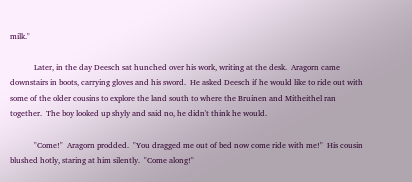milk."

            Later, in the day Deesch sat hunched over his work, writing at the desk.  Aragorn came downstairs in boots, carrying gloves and his sword.  He asked Deesch if he would like to ride out with some of the older cousins to explore the land south to where the Bruinen and Mitheithel ran together.  The boy looked up shyly and said no, he didn't think he would.

            "Come!"  Aragorn prodded.  "You dragged me out of bed now come ride with me!"  His cousin blushed hotly, staring at him silently.  "Come along!"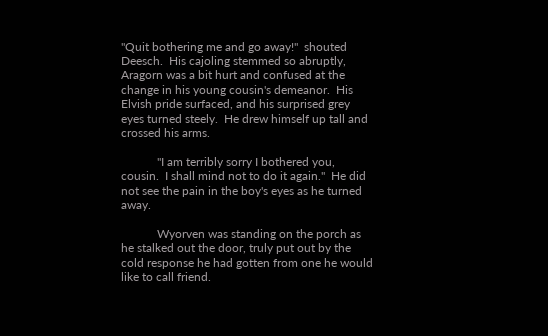"Quit bothering me and go away!"  shouted Deesch.  His cajoling stemmed so abruptly, Aragorn was a bit hurt and confused at the change in his young cousin's demeanor.  His Elvish pride surfaced, and his surprised grey eyes turned steely.  He drew himself up tall and crossed his arms.

            "I am terribly sorry I bothered you, cousin.  I shall mind not to do it again."  He did not see the pain in the boy's eyes as he turned away.

            Wyorven was standing on the porch as he stalked out the door, truly put out by the cold response he had gotten from one he would like to call friend.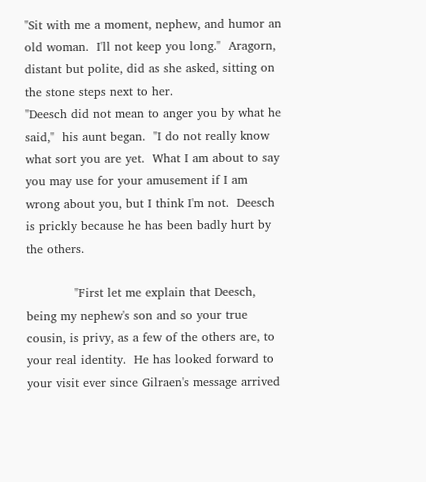"Sit with me a moment, nephew, and humor an old woman.  I'll not keep you long."  Aragorn, distant but polite, did as she asked, sitting on the stone steps next to her.
"Deesch did not mean to anger you by what he said,"  his aunt began.  "I do not really know what sort you are yet.  What I am about to say you may use for your amusement if I am wrong about you, but I think I'm not.  Deesch is prickly because he has been badly hurt by the others.

            "First let me explain that Deesch, being my nephew's son and so your true cousin, is privy, as a few of the others are, to your real identity.  He has looked forward to your visit ever since Gilraen's message arrived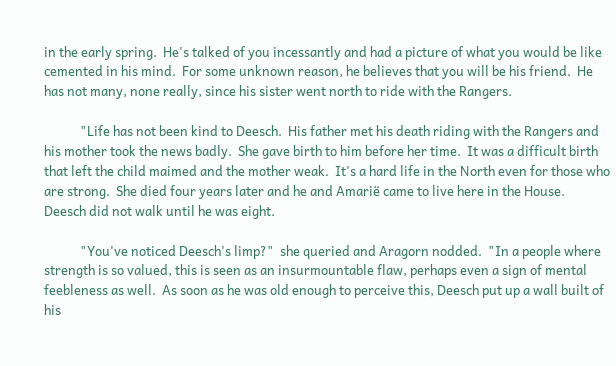in the early spring.  He's talked of you incessantly and had a picture of what you would be like cemented in his mind.  For some unknown reason, he believes that you will be his friend.  He has not many, none really, since his sister went north to ride with the Rangers.

            "Life has not been kind to Deesch.  His father met his death riding with the Rangers and his mother took the news badly.  She gave birth to him before her time.  It was a difficult birth that left the child maimed and the mother weak.  It's a hard life in the North even for those who are strong.  She died four years later and he and Amarië came to live here in the House.  Deesch did not walk until he was eight.

            "You've noticed Deesch's limp?"  she queried and Aragorn nodded.  "In a people where strength is so valued, this is seen as an insurmountable flaw, perhaps even a sign of mental feebleness as well.  As soon as he was old enough to perceive this, Deesch put up a wall built of his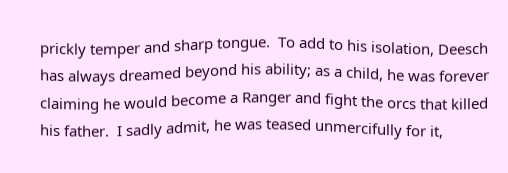prickly temper and sharp tongue.  To add to his isolation, Deesch has always dreamed beyond his ability; as a child, he was forever claiming he would become a Ranger and fight the orcs that killed his father.  I sadly admit, he was teased unmercifully for it,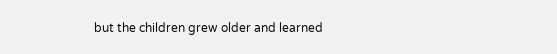but the children grew older and learned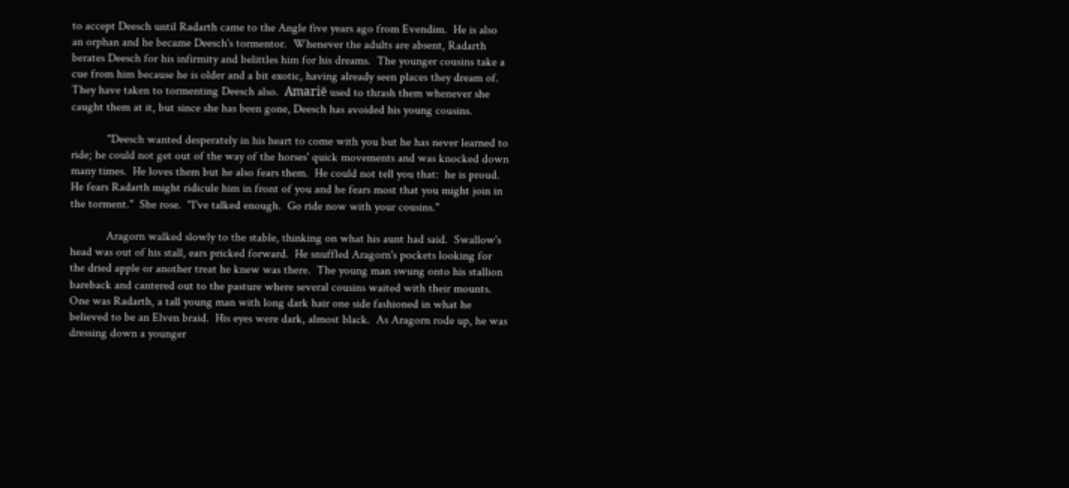to accept Deesch until Radarth came to the Angle five years ago from Evendim.  He is also an orphan and he became Deesch's tormentor.  Whenever the adults are absent, Radarth berates Deesch for his infirmity and belittles him for his dreams.  The younger cousins take a cue from him because he is older and a bit exotic, having already seen places they dream of.  They have taken to tormenting Deesch also.  Amarië used to thrash them whenever she caught them at it, but since she has been gone, Deesch has avoided his young cousins.

            "Deesch wanted desperately in his heart to come with you but he has never learned to ride; he could not get out of the way of the horses' quick movements and was knocked down many times.  He loves them but he also fears them.  He could not tell you that:  he is proud.  He fears Radarth might ridicule him in front of you and he fears most that you might join in the torment."  She rose.  "I've talked enough.  Go ride now with your cousins."

            Aragorn walked slowly to the stable, thinking on what his aunt had said.  Swallow's head was out of his stall, ears pricked forward.  He snuffled Aragorn's pockets looking for the dried apple or another treat he knew was there.  The young man swung onto his stallion bareback and cantered out to the pasture where several cousins waited with their mounts.  One was Radarth, a tall young man with long dark hair one side fashioned in what he believed to be an Elven braid.  His eyes were dark, almost black.  As Aragorn rode up, he was dressing down a younger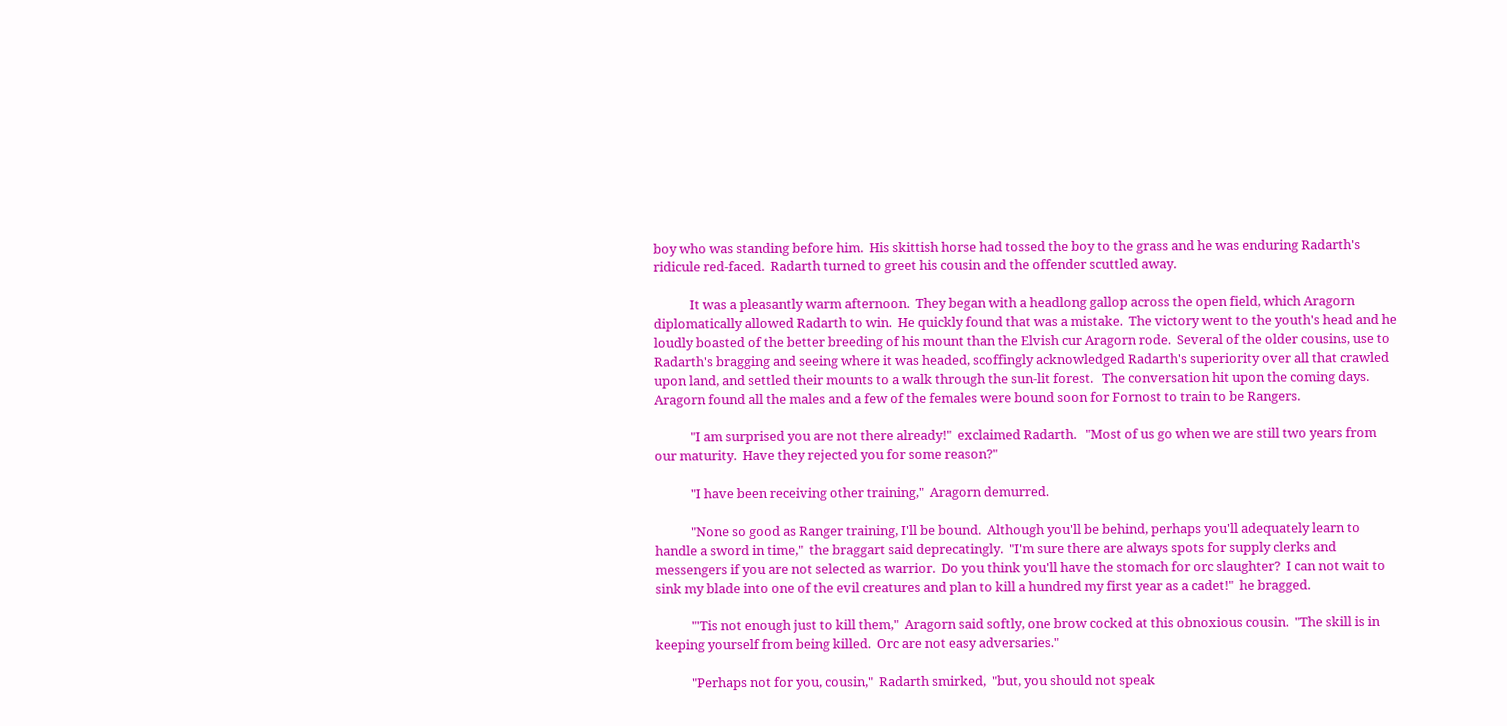boy who was standing before him.  His skittish horse had tossed the boy to the grass and he was enduring Radarth's ridicule red-faced.  Radarth turned to greet his cousin and the offender scuttled away.

            It was a pleasantly warm afternoon.  They began with a headlong gallop across the open field, which Aragorn diplomatically allowed Radarth to win.  He quickly found that was a mistake.  The victory went to the youth's head and he loudly boasted of the better breeding of his mount than the Elvish cur Aragorn rode.  Several of the older cousins, use to Radarth's bragging and seeing where it was headed, scoffingly acknowledged Radarth's superiority over all that crawled upon land, and settled their mounts to a walk through the sun-lit forest.   The conversation hit upon the coming days.  Aragorn found all the males and a few of the females were bound soon for Fornost to train to be Rangers.

            "I am surprised you are not there already!"  exclaimed Radarth.   "Most of us go when we are still two years from our maturity.  Have they rejected you for some reason?"

            "I have been receiving other training,"  Aragorn demurred.

            "None so good as Ranger training, I'll be bound.  Although you'll be behind, perhaps you'll adequately learn to handle a sword in time,"  the braggart said deprecatingly.  "I'm sure there are always spots for supply clerks and messengers if you are not selected as warrior.  Do you think you'll have the stomach for orc slaughter?  I can not wait to sink my blade into one of the evil creatures and plan to kill a hundred my first year as a cadet!"  he bragged.

            "'Tis not enough just to kill them,"  Aragorn said softly, one brow cocked at this obnoxious cousin.  "The skill is in keeping yourself from being killed.  Orc are not easy adversaries."

            "Perhaps not for you, cousin,"  Radarth smirked,  "but, you should not speak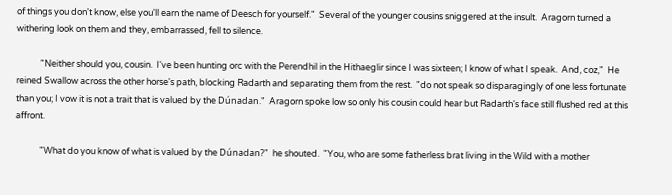of things you don't know, else you'll earn the name of Deesch for yourself."  Several of the younger cousins sniggered at the insult.  Aragorn turned a withering look on them and they, embarrassed, fell to silence.

            "Neither should you, cousin.  I've been hunting orc with the Perendhil in the Hithaeglir since I was sixteen; I know of what I speak.  And, coz,"  He reined Swallow across the other horse's path, blocking Radarth and separating them from the rest.  "do not speak so disparagingly of one less fortunate than you; I vow it is not a trait that is valued by the Dúnadan."  Aragorn spoke low so only his cousin could hear but Radarth's face still flushed red at this affront.

            "What do you know of what is valued by the Dúnadan?"  he shouted.  "You, who are some fatherless brat living in the Wild with a mother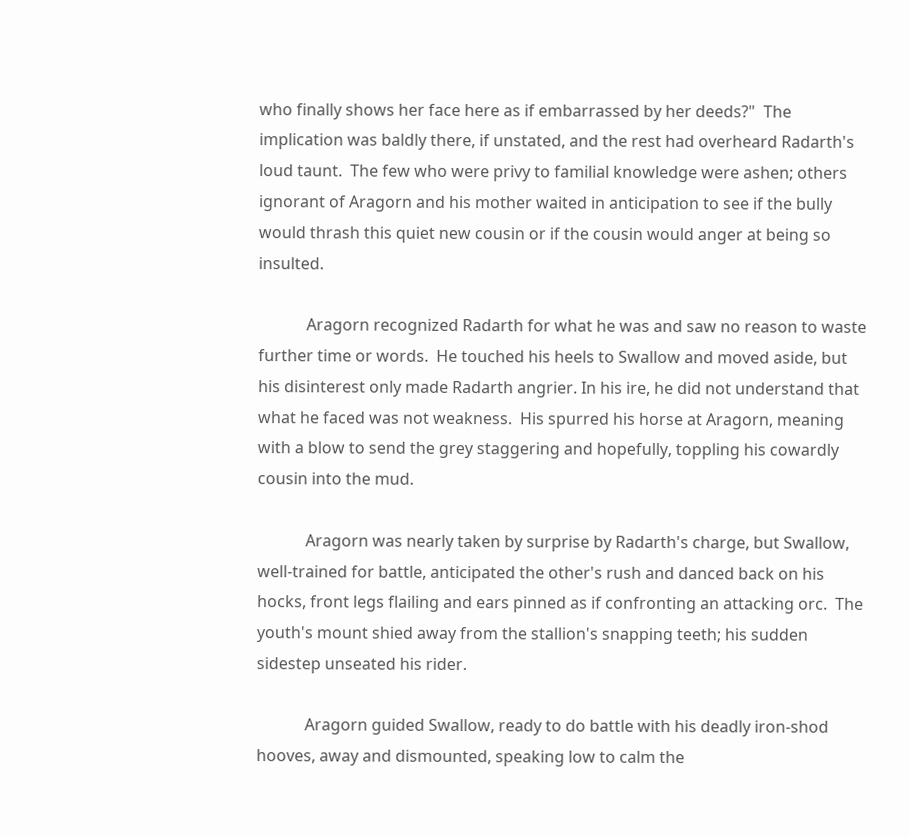who finally shows her face here as if embarrassed by her deeds?"  The implication was baldly there, if unstated, and the rest had overheard Radarth's loud taunt.  The few who were privy to familial knowledge were ashen; others ignorant of Aragorn and his mother waited in anticipation to see if the bully would thrash this quiet new cousin or if the cousin would anger at being so insulted.

            Aragorn recognized Radarth for what he was and saw no reason to waste further time or words.  He touched his heels to Swallow and moved aside, but his disinterest only made Radarth angrier. In his ire, he did not understand that what he faced was not weakness.  His spurred his horse at Aragorn, meaning with a blow to send the grey staggering and hopefully, toppling his cowardly cousin into the mud.

            Aragorn was nearly taken by surprise by Radarth's charge, but Swallow, well-trained for battle, anticipated the other's rush and danced back on his hocks, front legs flailing and ears pinned as if confronting an attacking orc.  The youth's mount shied away from the stallion's snapping teeth; his sudden sidestep unseated his rider.

            Aragorn guided Swallow, ready to do battle with his deadly iron-shod hooves, away and dismounted, speaking low to calm the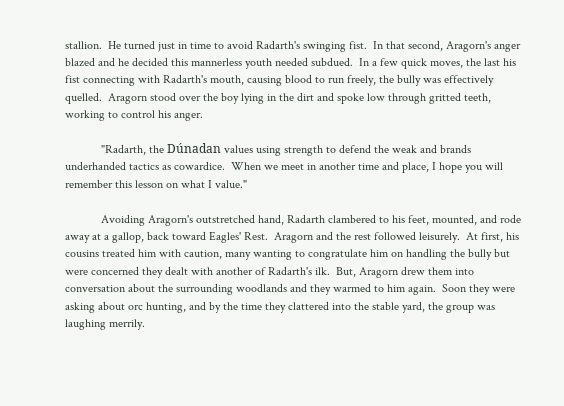stallion.  He turned just in time to avoid Radarth's swinging fist.  In that second, Aragorn's anger blazed and he decided this mannerless youth needed subdued.  In a few quick moves, the last his fist connecting with Radarth's mouth, causing blood to run freely, the bully was effectively quelled.  Aragorn stood over the boy lying in the dirt and spoke low through gritted teeth, working to control his anger.

            "Radarth, the Dúnadan values using strength to defend the weak and brands underhanded tactics as cowardice.  When we meet in another time and place, I hope you will remember this lesson on what I value."

            Avoiding Aragorn's outstretched hand, Radarth clambered to his feet, mounted, and rode away at a gallop, back toward Eagles' Rest.  Aragorn and the rest followed leisurely.  At first, his cousins treated him with caution, many wanting to congratulate him on handling the bully but were concerned they dealt with another of Radarth's ilk.  But, Aragorn drew them into conversation about the surrounding woodlands and they warmed to him again.  Soon they were asking about orc hunting, and by the time they clattered into the stable yard, the group was laughing merrily.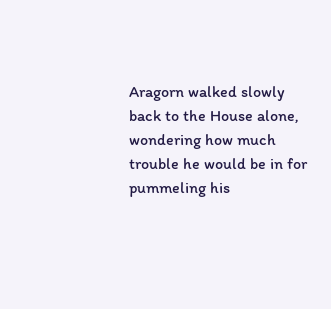Aragorn walked slowly back to the House alone, wondering how much trouble he would be in for pummeling his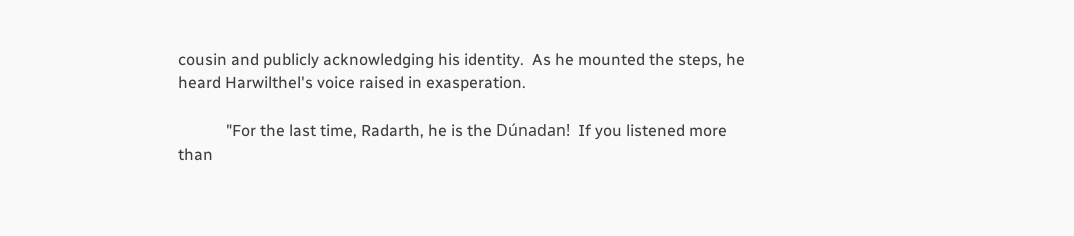cousin and publicly acknowledging his identity.  As he mounted the steps, he heard Harwilthel's voice raised in exasperation.

            "For the last time, Radarth, he is the Dúnadan!  If you listened more than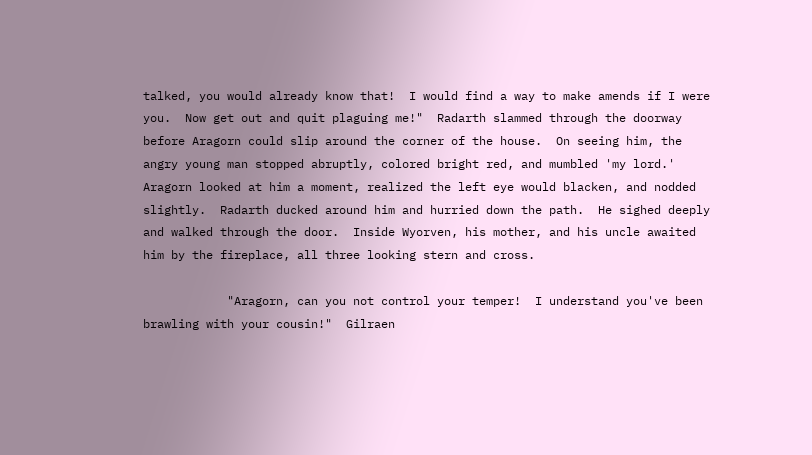talked, you would already know that!  I would find a way to make amends if I were you.  Now get out and quit plaguing me!"  Radarth slammed through the doorway before Aragorn could slip around the corner of the house.  On seeing him, the angry young man stopped abruptly, colored bright red, and mumbled 'my lord.'  Aragorn looked at him a moment, realized the left eye would blacken, and nodded slightly.  Radarth ducked around him and hurried down the path.  He sighed deeply and walked through the door.  Inside Wyorven, his mother, and his uncle awaited him by the fireplace, all three looking stern and cross.

            "Aragorn, can you not control your temper!  I understand you've been brawling with your cousin!"  Gilraen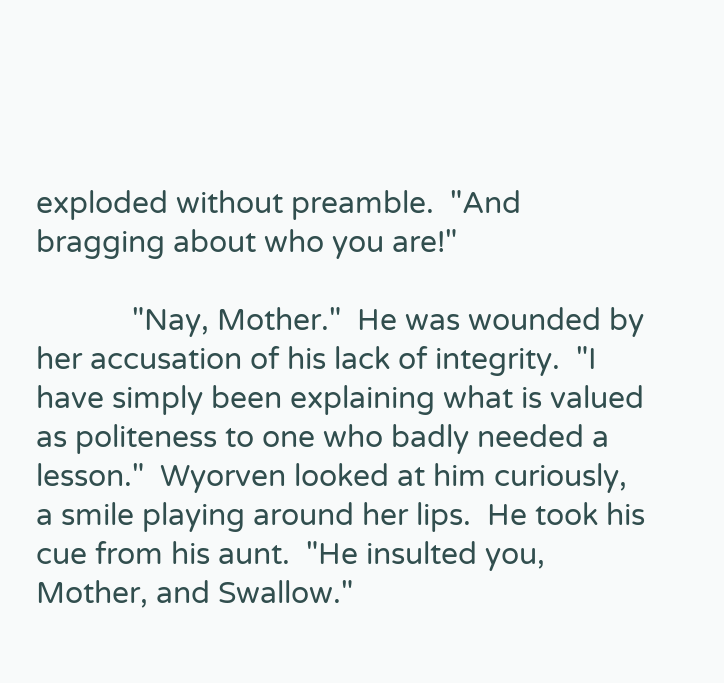exploded without preamble.  "And bragging about who you are!"

            "Nay, Mother."  He was wounded by her accusation of his lack of integrity.  "I have simply been explaining what is valued as politeness to one who badly needed a lesson."  Wyorven looked at him curiously, a smile playing around her lips.  He took his cue from his aunt.  "He insulted you, Mother, and Swallow."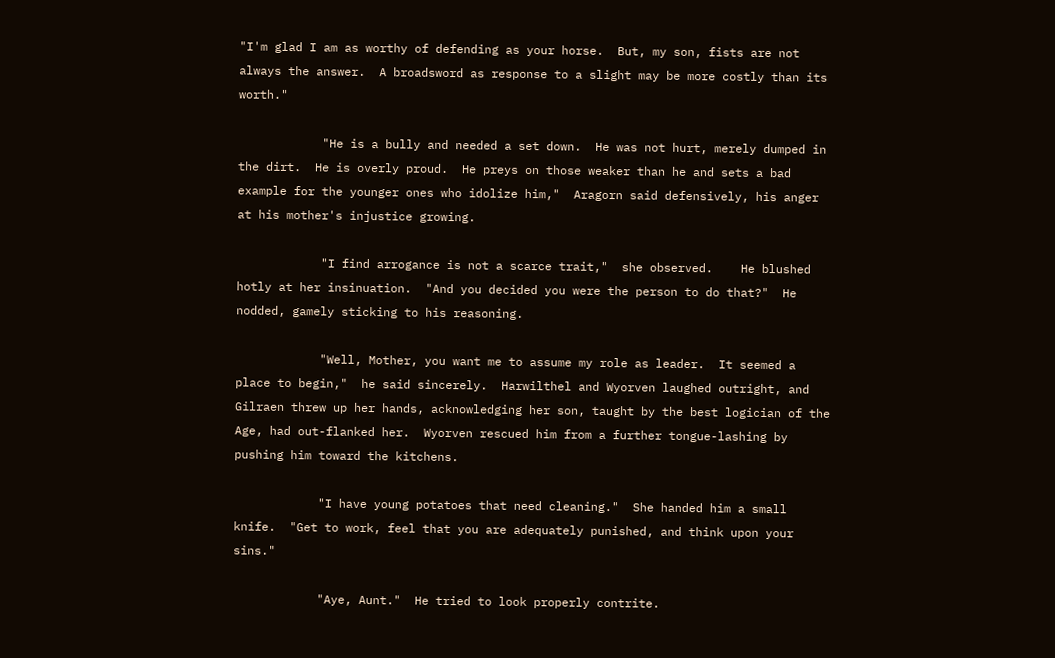"I'm glad I am as worthy of defending as your horse.  But, my son, fists are not always the answer.  A broadsword as response to a slight may be more costly than its worth."

            "He is a bully and needed a set down.  He was not hurt, merely dumped in the dirt.  He is overly proud.  He preys on those weaker than he and sets a bad example for the younger ones who idolize him,"  Aragorn said defensively, his anger at his mother's injustice growing.

            "I find arrogance is not a scarce trait,"  she observed.    He blushed hotly at her insinuation.  "And you decided you were the person to do that?"  He nodded, gamely sticking to his reasoning.

            "Well, Mother, you want me to assume my role as leader.  It seemed a place to begin,"  he said sincerely.  Harwilthel and Wyorven laughed outright, and Gilraen threw up her hands, acknowledging her son, taught by the best logician of the Age, had out-flanked her.  Wyorven rescued him from a further tongue-lashing by pushing him toward the kitchens.

            "I have young potatoes that need cleaning."  She handed him a small knife.  "Get to work, feel that you are adequately punished, and think upon your sins."

            "Aye, Aunt."  He tried to look properly contrite.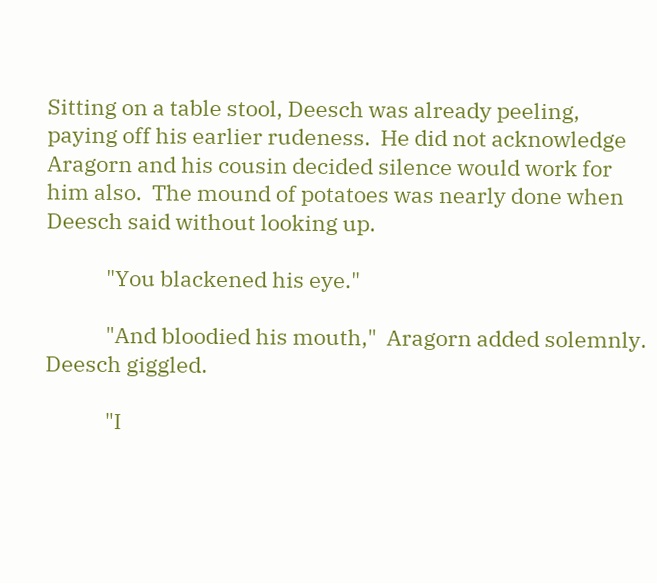Sitting on a table stool, Deesch was already peeling, paying off his earlier rudeness.  He did not acknowledge Aragorn and his cousin decided silence would work for him also.  The mound of potatoes was nearly done when Deesch said without looking up.

            "You blackened his eye."

            "And bloodied his mouth,"  Aragorn added solemnly.  Deesch giggled.

            "I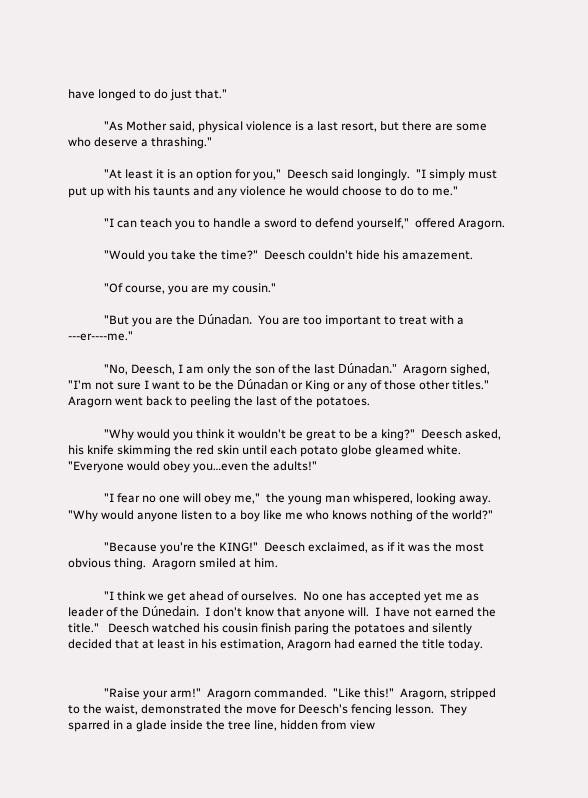have longed to do just that."

            "As Mother said, physical violence is a last resort, but there are some who deserve a thrashing."

            "At least it is an option for you,"  Deesch said longingly.  "I simply must put up with his taunts and any violence he would choose to do to me."

            "I can teach you to handle a sword to defend yourself,"  offered Aragorn.

            "Would you take the time?"  Deesch couldn't hide his amazement.

            "Of course, you are my cousin."

            "But you are the Dúnadan.  You are too important to treat with a ---er----me."

            "No, Deesch, I am only the son of the last Dúnadan."  Aragorn sighed,  "I'm not sure I want to be the Dúnadan or King or any of those other titles."  Aragorn went back to peeling the last of the potatoes.

            "Why would you think it wouldn't be great to be a king?"  Deesch asked, his knife skimming the red skin until each potato globe gleamed white.  "Everyone would obey you…even the adults!"

            "I fear no one will obey me,"  the young man whispered, looking away.  "Why would anyone listen to a boy like me who knows nothing of the world?"

            "Because you're the KING!"  Deesch exclaimed, as if it was the most obvious thing.  Aragorn smiled at him.

            "I think we get ahead of ourselves.  No one has accepted yet me as leader of the Dúnedain.  I don't know that anyone will.  I have not earned the title."   Deesch watched his cousin finish paring the potatoes and silently decided that at least in his estimation, Aragorn had earned the title today.


            "Raise your arm!"  Aragorn commanded.  "Like this!"  Aragorn, stripped to the waist, demonstrated the move for Deesch's fencing lesson.  They sparred in a glade inside the tree line, hidden from view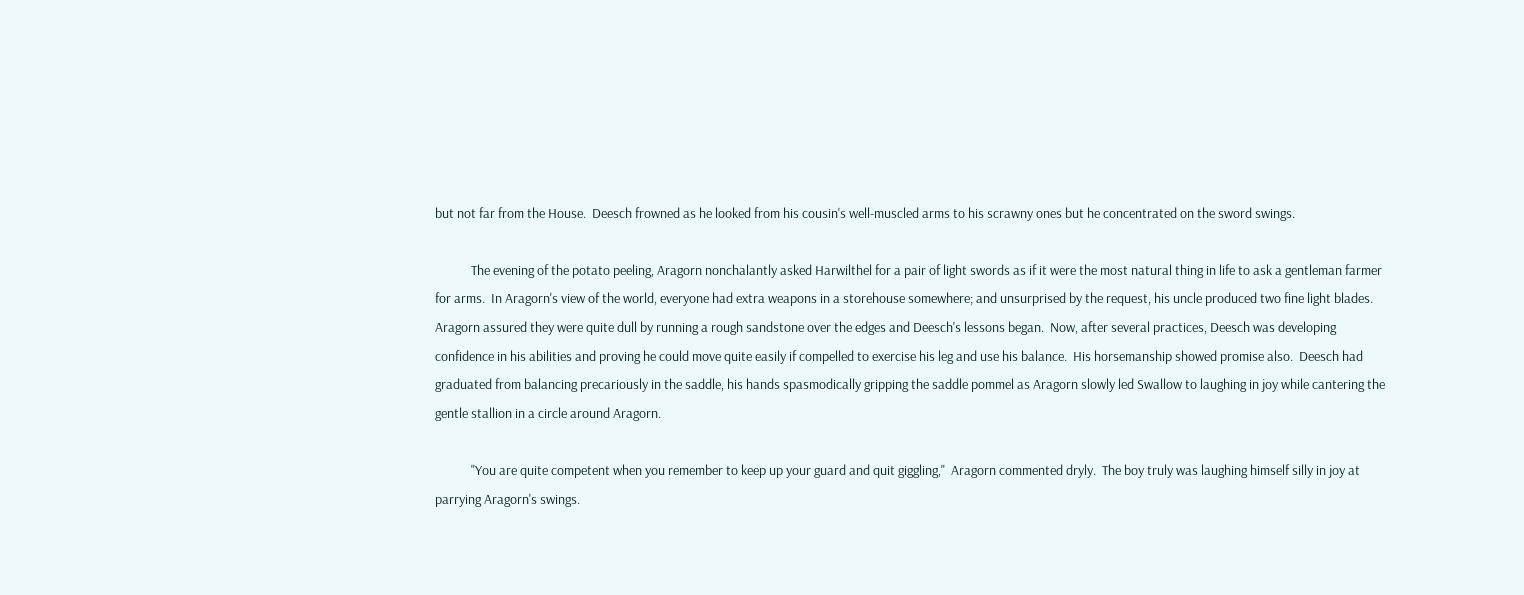but not far from the House.  Deesch frowned as he looked from his cousin's well-muscled arms to his scrawny ones but he concentrated on the sword swings.

            The evening of the potato peeling, Aragorn nonchalantly asked Harwilthel for a pair of light swords as if it were the most natural thing in life to ask a gentleman farmer for arms.  In Aragorn's view of the world, everyone had extra weapons in a storehouse somewhere; and unsurprised by the request, his uncle produced two fine light blades.  Aragorn assured they were quite dull by running a rough sandstone over the edges and Deesch's lessons began.  Now, after several practices, Deesch was developing confidence in his abilities and proving he could move quite easily if compelled to exercise his leg and use his balance.  His horsemanship showed promise also.  Deesch had graduated from balancing precariously in the saddle, his hands spasmodically gripping the saddle pommel as Aragorn slowly led Swallow to laughing in joy while cantering the gentle stallion in a circle around Aragorn.

            "You are quite competent when you remember to keep up your guard and quit giggling,"  Aragorn commented dryly.  The boy truly was laughing himself silly in joy at parrying Aragorn's swings.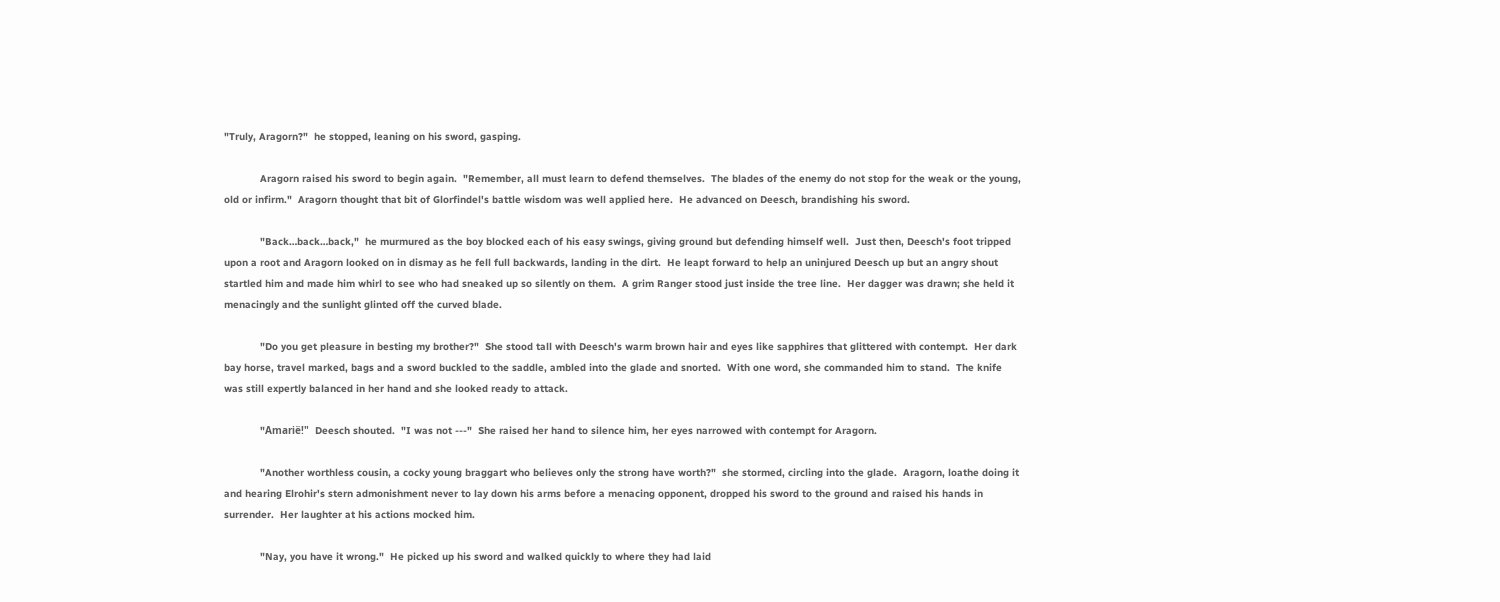"Truly, Aragorn?"  he stopped, leaning on his sword, gasping.

            Aragorn raised his sword to begin again.  "Remember, all must learn to defend themselves.  The blades of the enemy do not stop for the weak or the young, old or infirm."  Aragorn thought that bit of Glorfindel's battle wisdom was well applied here.  He advanced on Deesch, brandishing his sword.

            "Back…back…back,"  he murmured as the boy blocked each of his easy swings, giving ground but defending himself well.  Just then, Deesch's foot tripped upon a root and Aragorn looked on in dismay as he fell full backwards, landing in the dirt.  He leapt forward to help an uninjured Deesch up but an angry shout startled him and made him whirl to see who had sneaked up so silently on them.  A grim Ranger stood just inside the tree line.  Her dagger was drawn; she held it menacingly and the sunlight glinted off the curved blade.

            "Do you get pleasure in besting my brother?"  She stood tall with Deesch's warm brown hair and eyes like sapphires that glittered with contempt.  Her dark bay horse, travel marked, bags and a sword buckled to the saddle, ambled into the glade and snorted.  With one word, she commanded him to stand.  The knife was still expertly balanced in her hand and she looked ready to attack.

            "Amarië!"  Deesch shouted.  "I was not ---"  She raised her hand to silence him, her eyes narrowed with contempt for Aragorn.

            "Another worthless cousin, a cocky young braggart who believes only the strong have worth?"  she stormed, circling into the glade.  Aragorn, loathe doing it and hearing Elrohir's stern admonishment never to lay down his arms before a menacing opponent, dropped his sword to the ground and raised his hands in surrender.  Her laughter at his actions mocked him.

            "Nay, you have it wrong."  He picked up his sword and walked quickly to where they had laid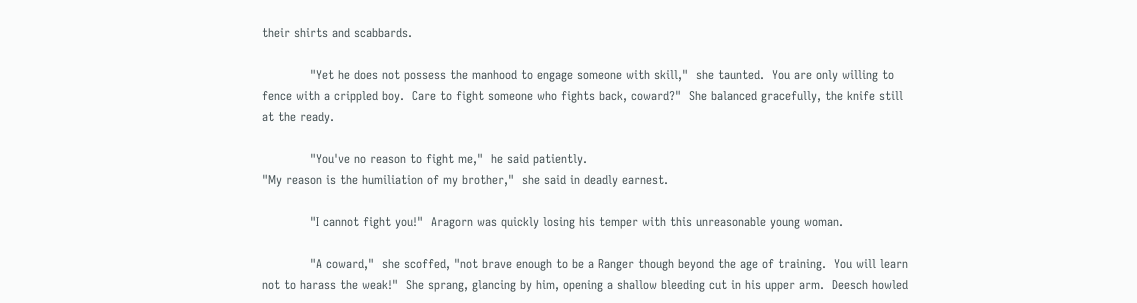their shirts and scabbards.

            "Yet he does not possess the manhood to engage someone with skill,"  she taunted.  You are only willing to fence with a crippled boy.  Care to fight someone who fights back, coward?"  She balanced gracefully, the knife still at the ready.

            "You've no reason to fight me,"  he said patiently.
"My reason is the humiliation of my brother,"  she said in deadly earnest.

            "I cannot fight you!"  Aragorn was quickly losing his temper with this unreasonable young woman.

            "A coward,"  she scoffed, "not brave enough to be a Ranger though beyond the age of training.  You will learn not to harass the weak!"  She sprang, glancing by him, opening a shallow bleeding cut in his upper arm.  Deesch howled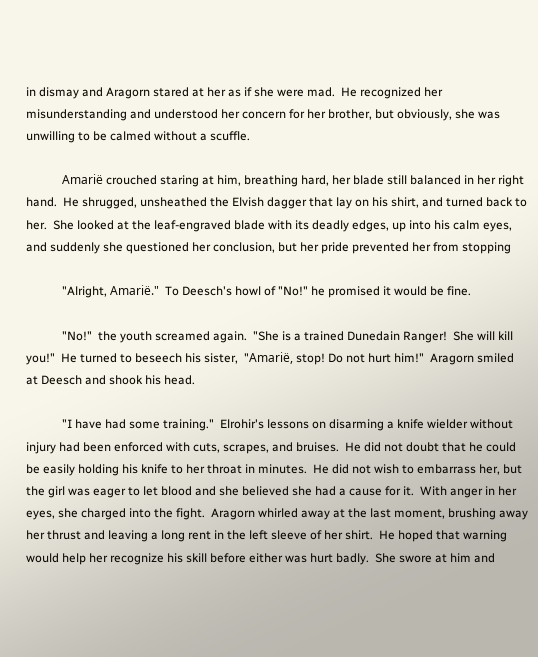in dismay and Aragorn stared at her as if she were mad.  He recognized her misunderstanding and understood her concern for her brother, but obviously, she was unwilling to be calmed without a scuffle.

            Amarië crouched staring at him, breathing hard, her blade still balanced in her right hand.  He shrugged, unsheathed the Elvish dagger that lay on his shirt, and turned back to her.  She looked at the leaf-engraved blade with its deadly edges, up into his calm eyes, and suddenly she questioned her conclusion, but her pride prevented her from stopping

            "Alright, Amarië."  To Deesch's howl of "No!" he promised it would be fine.

            "No!"  the youth screamed again.  "She is a trained Dunedain Ranger!  She will kill you!"  He turned to beseech his sister,  "Amarië, stop! Do not hurt him!"  Aragorn smiled at Deesch and shook his head.

            "I have had some training."  Elrohir's lessons on disarming a knife wielder without injury had been enforced with cuts, scrapes, and bruises.  He did not doubt that he could be easily holding his knife to her throat in minutes.  He did not wish to embarrass her, but the girl was eager to let blood and she believed she had a cause for it.  With anger in her eyes, she charged into the fight.  Aragorn whirled away at the last moment, brushing away her thrust and leaving a long rent in the left sleeve of her shirt.  He hoped that warning would help her recognize his skill before either was hurt badly.  She swore at him and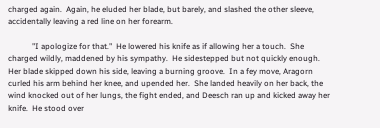charged again.  Again, he eluded her blade, but barely, and slashed the other sleeve, accidentally leaving a red line on her forearm.

            "I apologize for that."  He lowered his knife as if allowing her a touch.  She charged wildly, maddened by his sympathy.  He sidestepped but not quickly enough.  Her blade skipped down his side, leaving a burning groove.  In a fey move, Aragorn curled his arm behind her knee, and upended her.  She landed heavily on her back, the wind knocked out of her lungs, the fight ended, and Deesch ran up and kicked away her knife.  He stood over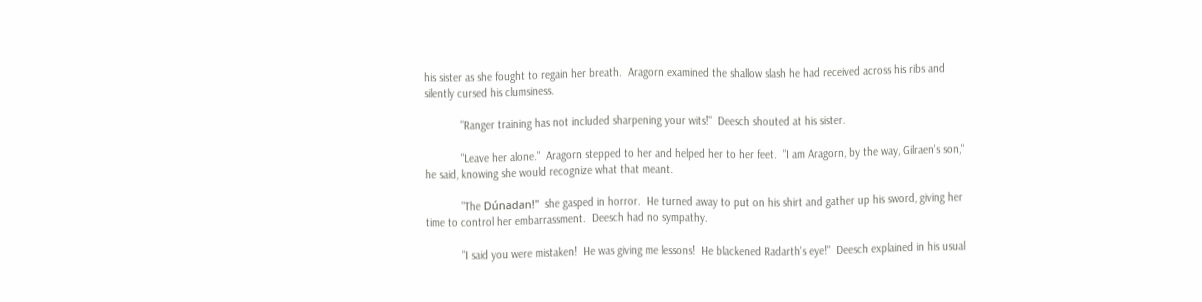his sister as she fought to regain her breath.  Aragorn examined the shallow slash he had received across his ribs and silently cursed his clumsiness.

            "Ranger training has not included sharpening your wits!"  Deesch shouted at his sister.

            "Leave her alone."  Aragorn stepped to her and helped her to her feet.  "I am Aragorn, by the way, Gilraen's son,"  he said, knowing she would recognize what that meant.

            "The Dúnadan!"  she gasped in horror.  He turned away to put on his shirt and gather up his sword, giving her time to control her embarrassment.  Deesch had no sympathy.

            "I said you were mistaken!  He was giving me lessons!  He blackened Radarth's eye!"  Deesch explained in his usual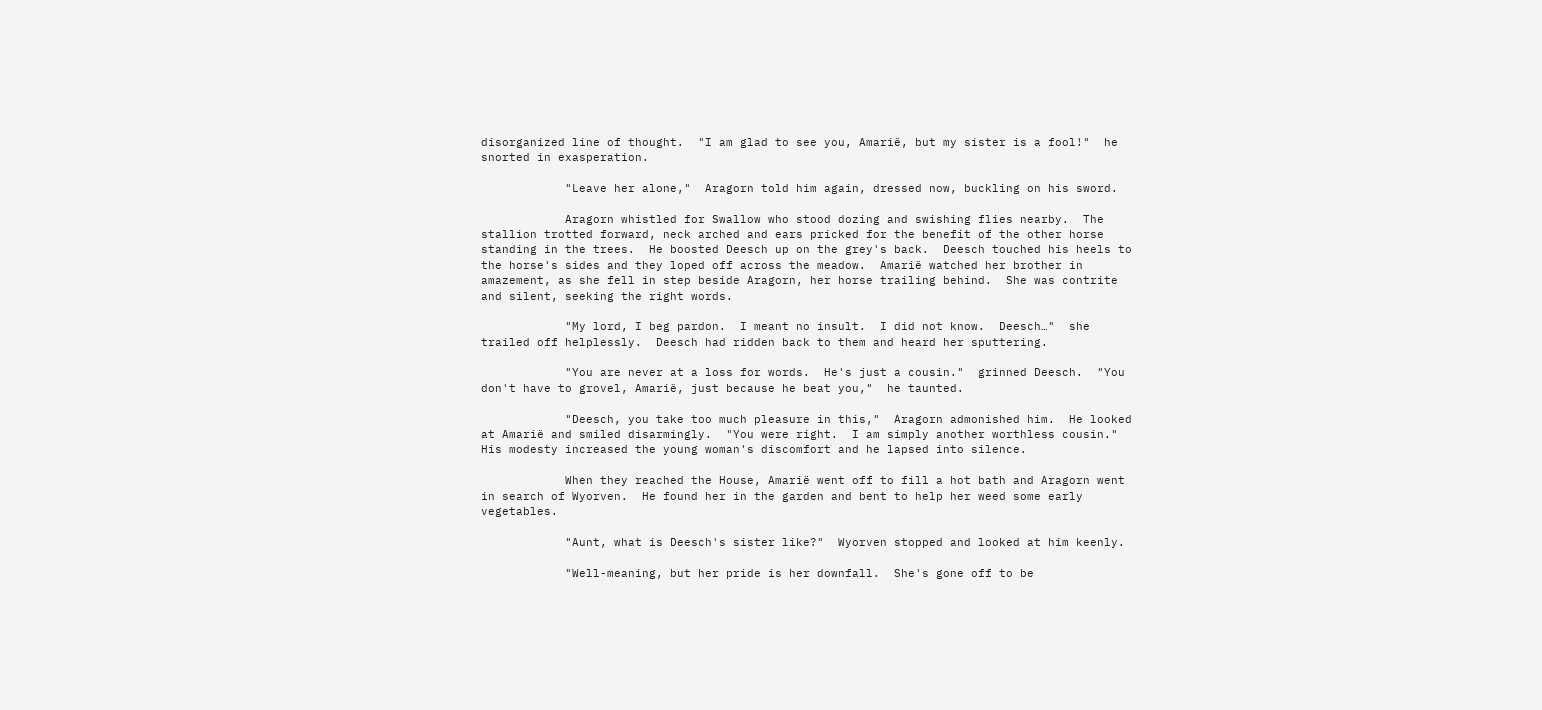disorganized line of thought.  "I am glad to see you, Amarië, but my sister is a fool!"  he snorted in exasperation.

            "Leave her alone,"  Aragorn told him again, dressed now, buckling on his sword.

            Aragorn whistled for Swallow who stood dozing and swishing flies nearby.  The stallion trotted forward, neck arched and ears pricked for the benefit of the other horse standing in the trees.  He boosted Deesch up on the grey's back.  Deesch touched his heels to the horse's sides and they loped off across the meadow.  Amarië watched her brother in amazement, as she fell in step beside Aragorn, her horse trailing behind.  She was contrite and silent, seeking the right words.

            "My lord, I beg pardon.  I meant no insult.  I did not know.  Deesch…"  she trailed off helplessly.  Deesch had ridden back to them and heard her sputtering.

            "You are never at a loss for words.  He's just a cousin."  grinned Deesch.  "You don't have to grovel, Amarië, just because he beat you,"  he taunted.

            "Deesch, you take too much pleasure in this,"  Aragorn admonished him.  He looked at Amarië and smiled disarmingly.  "You were right.  I am simply another worthless cousin."  His modesty increased the young woman's discomfort and he lapsed into silence.

            When they reached the House, Amarië went off to fill a hot bath and Aragorn went in search of Wyorven.  He found her in the garden and bent to help her weed some early vegetables.

            "Aunt, what is Deesch's sister like?"  Wyorven stopped and looked at him keenly.

            "Well-meaning, but her pride is her downfall.  She's gone off to be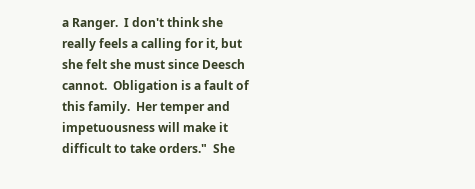a Ranger.  I don't think she really feels a calling for it, but she felt she must since Deesch cannot.  Obligation is a fault of this family.  Her temper and impetuousness will make it difficult to take orders."  She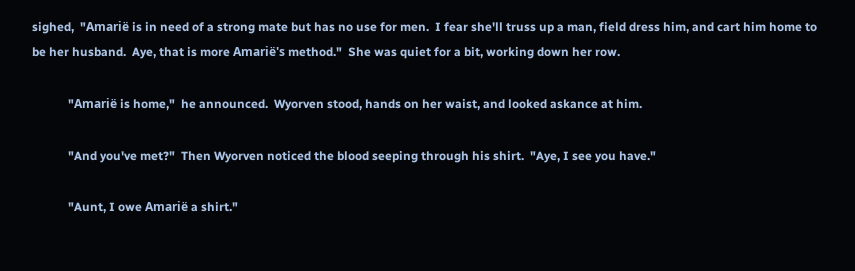sighed,  "Amarië is in need of a strong mate but has no use for men.  I fear she'll truss up a man, field dress him, and cart him home to be her husband.  Aye, that is more Amarië's method."  She was quiet for a bit, working down her row.

            "Amarië is home,"  he announced.  Wyorven stood, hands on her waist, and looked askance at him.

            "And you've met?"  Then Wyorven noticed the blood seeping through his shirt.  "Aye, I see you have."

            "Aunt, I owe Amarië a shirt."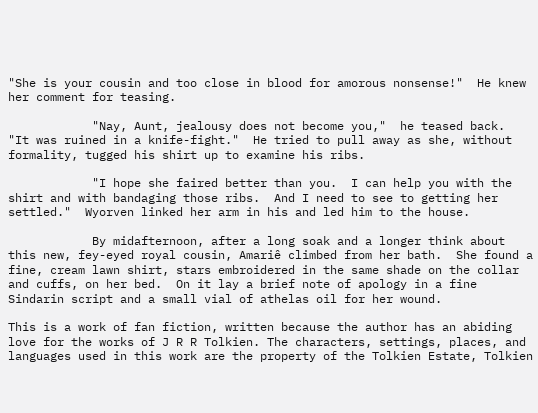"She is your cousin and too close in blood for amorous nonsense!"  He knew her comment for teasing.

            "Nay, Aunt, jealousy does not become you,"  he teased back.  "It was ruined in a knife-fight."  He tried to pull away as she, without formality, tugged his shirt up to examine his ribs.

            "I hope she faired better than you.  I can help you with the shirt and with bandaging those ribs.  And I need to see to getting her settled."  Wyorven linked her arm in his and led him to the house.

            By midafternoon, after a long soak and a longer think about this new, fey-eyed royal cousin, Amariê climbed from her bath.  She found a fine, cream lawn shirt, stars embroidered in the same shade on the collar and cuffs, on her bed.  On it lay a brief note of apology in a fine Sindarin script and a small vial of athelas oil for her wound.

This is a work of fan fiction, written because the author has an abiding love for the works of J R R Tolkien. The characters, settings, places, and languages used in this work are the property of the Tolkien Estate, Tolkien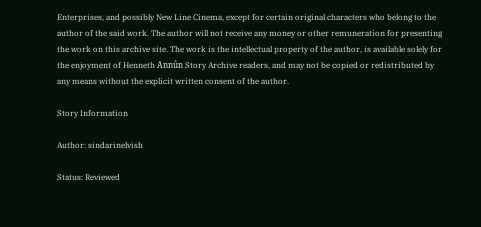Enterprises, and possibly New Line Cinema, except for certain original characters who belong to the author of the said work. The author will not receive any money or other remuneration for presenting the work on this archive site. The work is the intellectual property of the author, is available solely for the enjoyment of Henneth Annûn Story Archive readers, and may not be copied or redistributed by any means without the explicit written consent of the author.

Story Information

Author: sindarinelvish

Status: Reviewed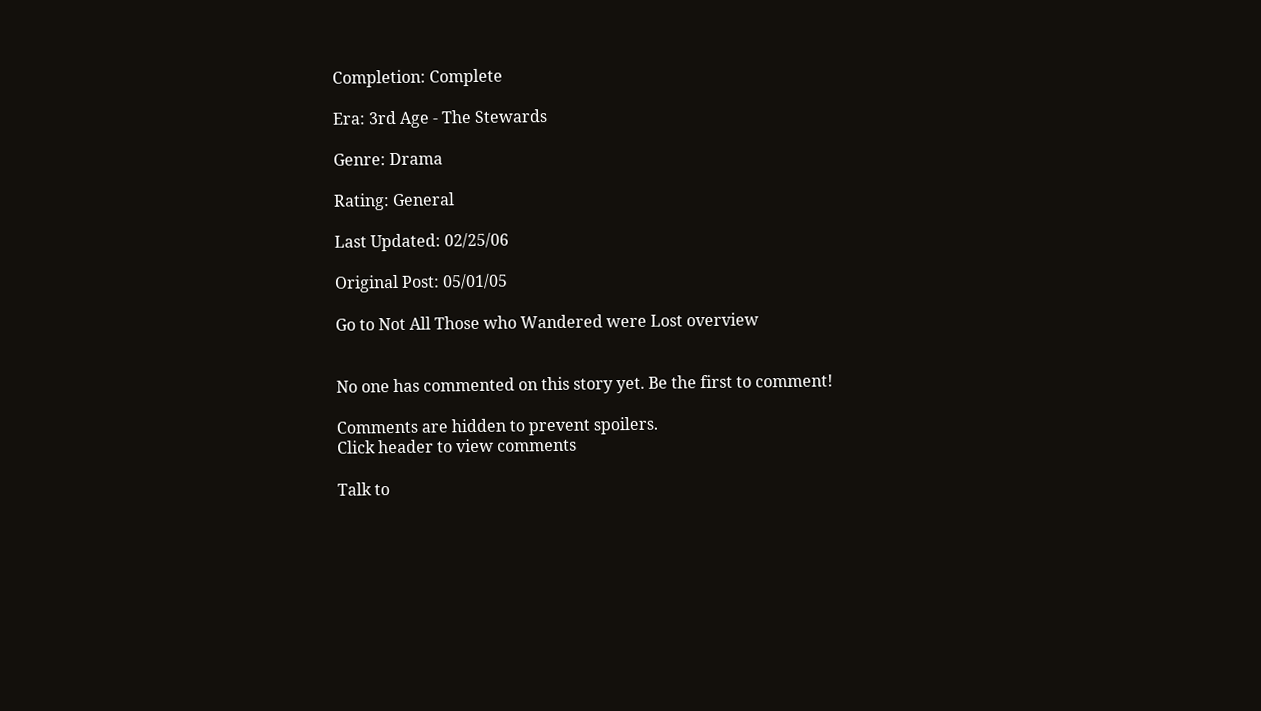Completion: Complete

Era: 3rd Age - The Stewards

Genre: Drama

Rating: General

Last Updated: 02/25/06

Original Post: 05/01/05

Go to Not All Those who Wandered were Lost overview


No one has commented on this story yet. Be the first to comment!

Comments are hidden to prevent spoilers.
Click header to view comments

Talk to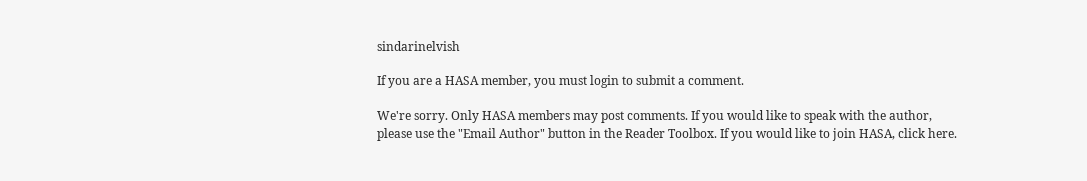sindarinelvish

If you are a HASA member, you must login to submit a comment.

We're sorry. Only HASA members may post comments. If you would like to speak with the author, please use the "Email Author" button in the Reader Toolbox. If you would like to join HASA, click here.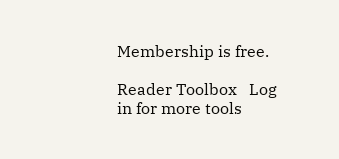Membership is free.

Reader Toolbox   Log in for more tools